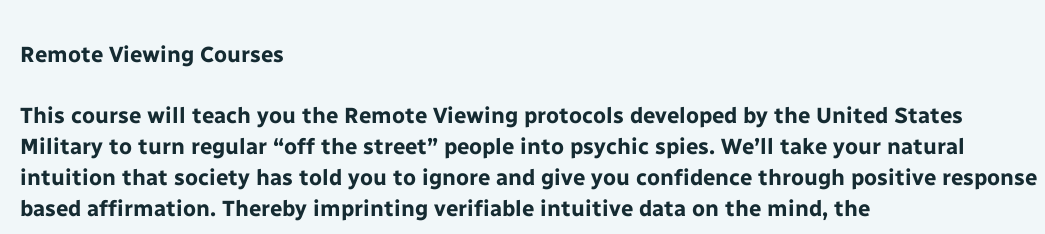Remote Viewing Courses

This course will teach you the Remote Viewing protocols developed by the United States Military to turn regular “off the street” people into psychic spies. We’ll take your natural intuition that society has told you to ignore and give you confidence through positive response based affirmation. Thereby imprinting verifiable intuitive data on the mind, the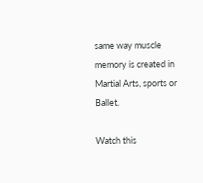same way muscle memory is created in Martial Arts, sports or Ballet.

Watch this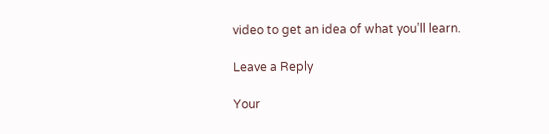video to get an idea of what you’ll learn.

Leave a Reply

Your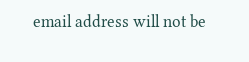email address will not be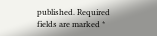published. Required fields are marked *